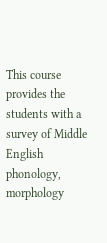This course provides the students with a survey of Middle English phonology, morphology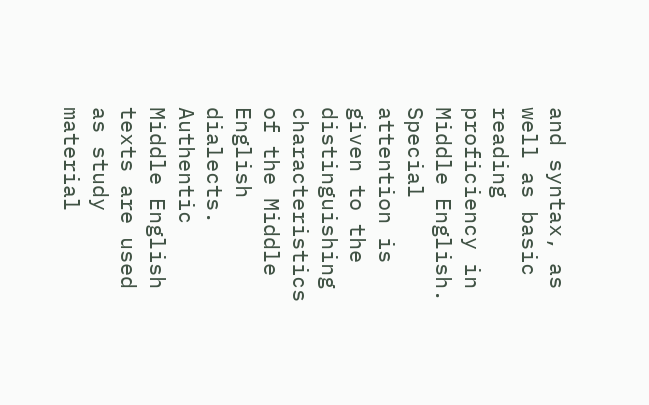and syntax, as well as basic reading proficiency in Middle English. Special attention is given to the distinguishing characteristics of the Middle English dialects. Authentic Middle English texts are used as study material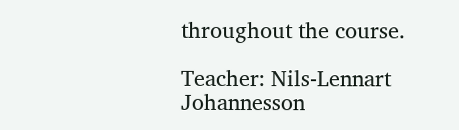throughout the course.

Teacher: Nils-Lennart Johannesson